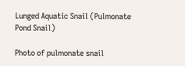Lunged Aquatic Snail (Pulmonate Pond Snail)

Photo of pulmonate snail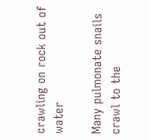crawling on rock out of water

Many pulmonate snails crawl to the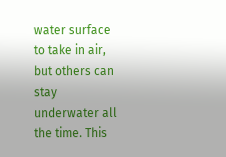water surface to take in air, but others can stay underwater all the time. This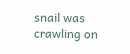snail was crawling on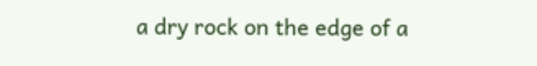a dry rock on the edge of a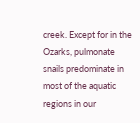creek. Except for in the Ozarks, pulmonate snails predominate in most of the aquatic regions in our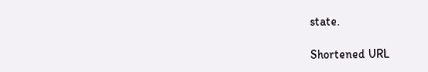state.

Shortened URL